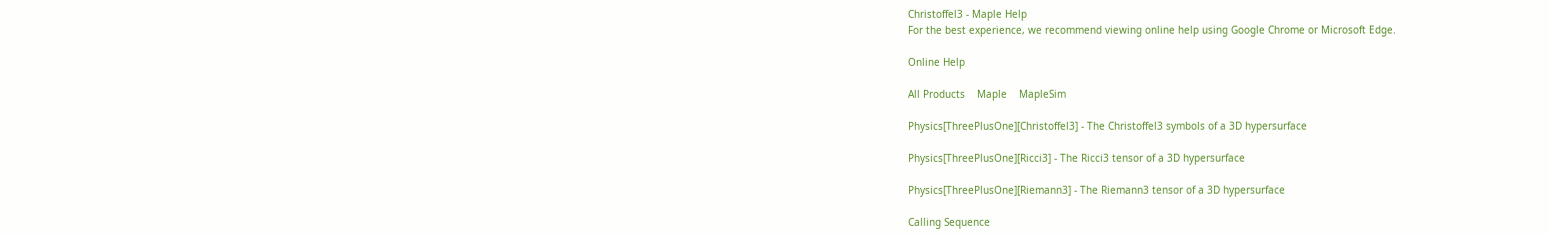Christoffel3 - Maple Help
For the best experience, we recommend viewing online help using Google Chrome or Microsoft Edge.

Online Help

All Products    Maple    MapleSim

Physics[ThreePlusOne][Christoffel3] - The Christoffel3 symbols of a 3D hypersurface

Physics[ThreePlusOne][Ricci3] - The Ricci3 tensor of a 3D hypersurface

Physics[ThreePlusOne][Riemann3] - The Riemann3 tensor of a 3D hypersurface

Calling Sequence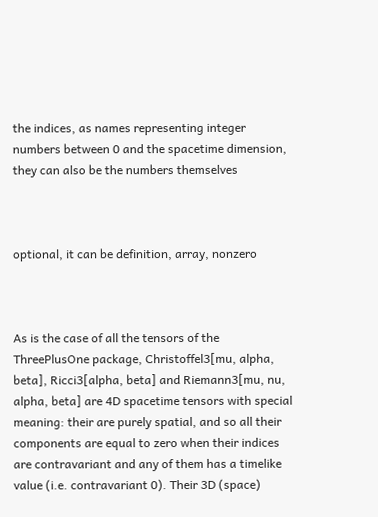the indices, as names representing integer numbers between 0 and the spacetime dimension, they can also be the numbers themselves



optional, it can be definition, array, nonzero



As is the case of all the tensors of the ThreePlusOne package, Christoffel3[mu, alpha, beta], Ricci3[alpha, beta] and Riemann3[mu, nu, alpha, beta] are 4D spacetime tensors with special meaning: their are purely spatial, and so all their components are equal to zero when their indices are contravariant and any of them has a timelike value (i.e. contravariant 0). Their 3D (space)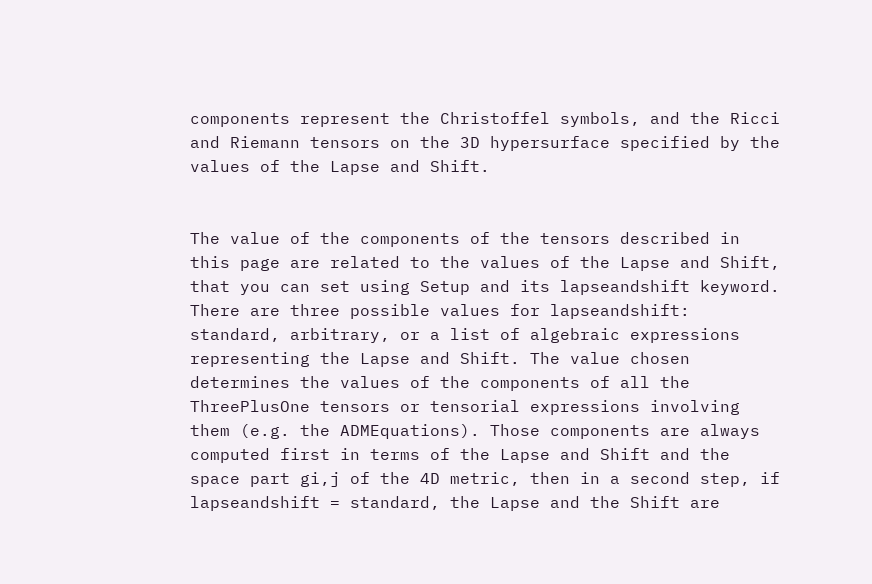components represent the Christoffel symbols, and the Ricci and Riemann tensors on the 3D hypersurface specified by the values of the Lapse and Shift.


The value of the components of the tensors described in this page are related to the values of the Lapse and Shift, that you can set using Setup and its lapseandshift keyword. There are three possible values for lapseandshift: standard, arbitrary, or a list of algebraic expressions representing the Lapse and Shift. The value chosen determines the values of the components of all the ThreePlusOne tensors or tensorial expressions involving them (e.g. the ADMEquations). Those components are always computed first in terms of the Lapse and Shift and the space part gi,j of the 4D metric, then in a second step, if lapseandshift = standard, the Lapse and the Shift are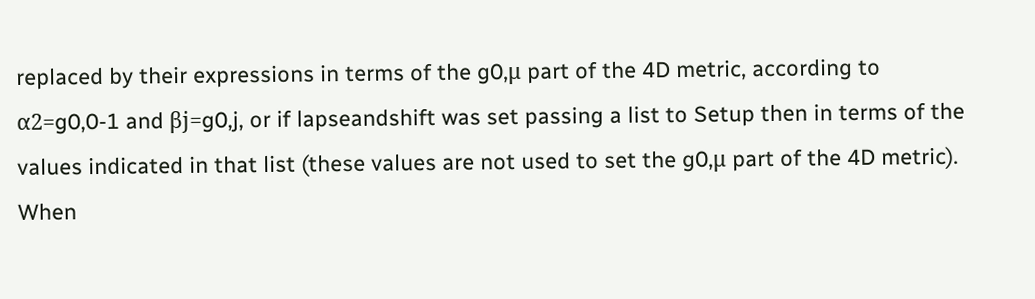replaced by their expressions in terms of the g0,μ part of the 4D metric, according to α2=g0,0-1 and βj=g0,j, or if lapseandshift was set passing a list to Setup then in terms of the values indicated in that list (these values are not used to set the g0,μ part of the 4D metric). When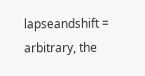lapseandshift = arbitrary, the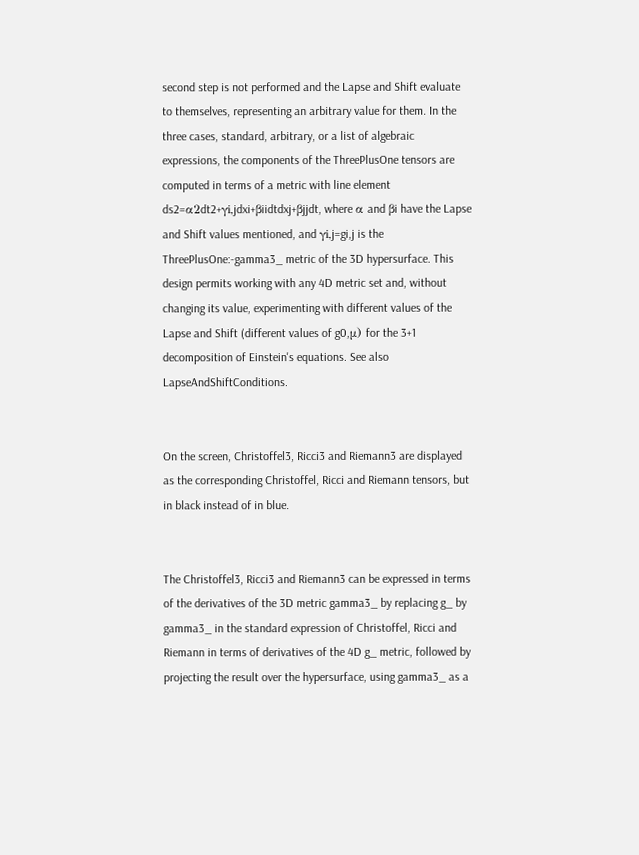second step is not performed and the Lapse and Shift evaluate to themselves, representing an arbitrary value for them. In the three cases, standard, arbitrary, or a list of algebraic expressions, the components of the ThreePlusOne tensors are computed in terms of a metric with line element ds2=α2dt2+γi,jdxi+βiidtdxj+βjjdt, where α and βi have the Lapse and Shift values mentioned, and γi,j=gi,j is the ThreePlusOne:-gamma3_ metric of the 3D hypersurface. This design permits working with any 4D metric set and, without changing its value, experimenting with different values of the Lapse and Shift (different values of g0,μ) for the 3+1 decomposition of Einstein's equations. See also LapseAndShiftConditions.


On the screen, Christoffel3, Ricci3 and Riemann3 are displayed as the corresponding Christoffel, Ricci and Riemann tensors, but in black instead of in blue.


The Christoffel3, Ricci3 and Riemann3 can be expressed in terms of the derivatives of the 3D metric gamma3_ by replacing g_ by gamma3_ in the standard expression of Christoffel, Ricci and Riemann in terms of derivatives of the 4D g_ metric, followed by projecting the result over the hypersurface, using gamma3_ as a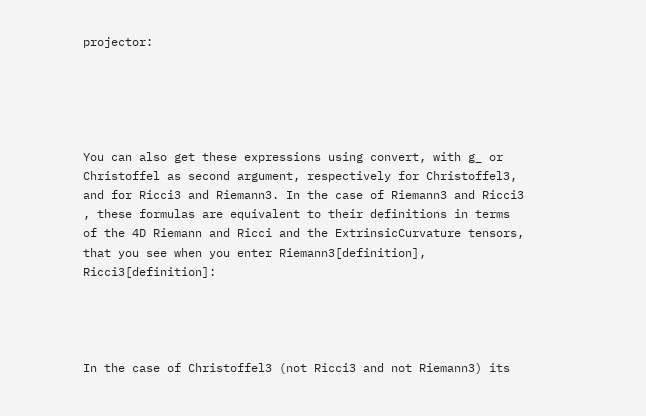projector:





You can also get these expressions using convert, with g_ or Christoffel as second argument, respectively for Christoffel3, and for Ricci3 and Riemann3. In the case of Riemann3 and Ricci3 , these formulas are equivalent to their definitions in terms of the 4D Riemann and Ricci and the ExtrinsicCurvature tensors, that you see when you enter Riemann3[definition], Ricci3[definition]:




In the case of Christoffel3 (not Ricci3 and not Riemann3) its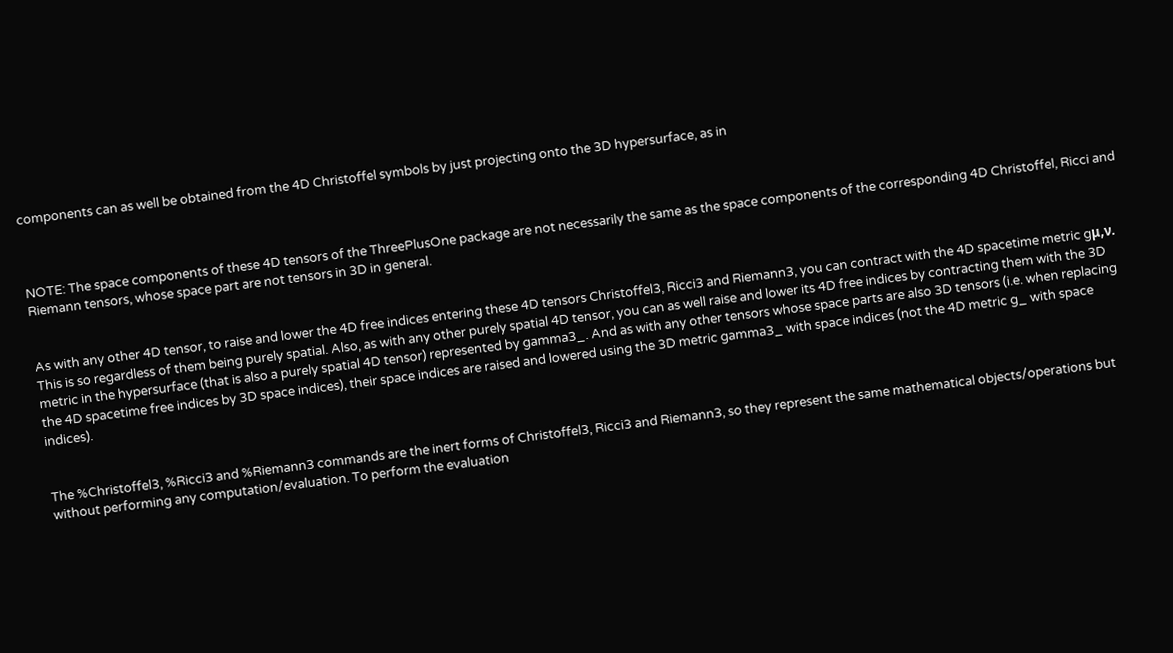components can as well be obtained from the 4D Christoffel symbols by just projecting onto the 3D hypersurface, as in



NOTE: The space components of these 4D tensors of the ThreePlusOne package are not necessarily the same as the space components of the corresponding 4D Christoffel, Ricci and Riemann tensors, whose space part are not tensors in 3D in general.


As with any other 4D tensor, to raise and lower the 4D free indices entering these 4D tensors Christoffel3, Ricci3 and Riemann3, you can contract with the 4D spacetime metric gμ,ν. This is so regardless of them being purely spatial. Also, as with any other purely spatial 4D tensor, you can as well raise and lower its 4D free indices by contracting them with the 3D metric in the hypersurface (that is also a purely spatial 4D tensor) represented by gamma3_. And as with any other tensors whose space parts are also 3D tensors (i.e. when replacing the 4D spacetime free indices by 3D space indices), their space indices are raised and lowered using the 3D metric gamma3_ with space indices (not the 4D metric g_ with space indices).


The %Christoffel3, %Ricci3 and %Riemann3 commands are the inert forms of Christoffel3, Ricci3 and Riemann3, so they represent the same mathematical objects/operations but without performing any computation/evaluation. To perform the evaluation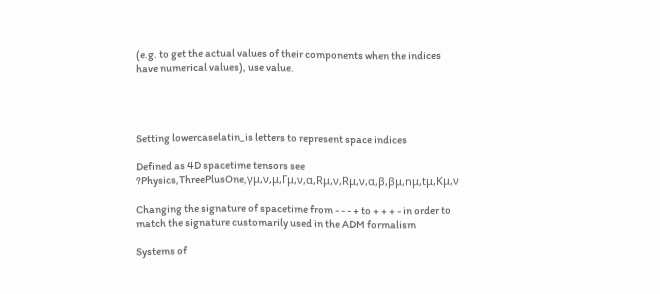(e.g. to get the actual values of their components when the indices have numerical values), use value.




Setting lowercaselatin_is letters to represent space indices

Defined as 4D spacetime tensors see ?Physics,ThreePlusOne,γμ,ν,μ,Γμ,ν,α,Rμ,ν,Rμ,ν,α,β,βμ,nμ,tμ,Κμ,ν

Changing the signature of spacetime from - - - + to + + + - in order to match the signature customarily used in the ADM formalism

Systems of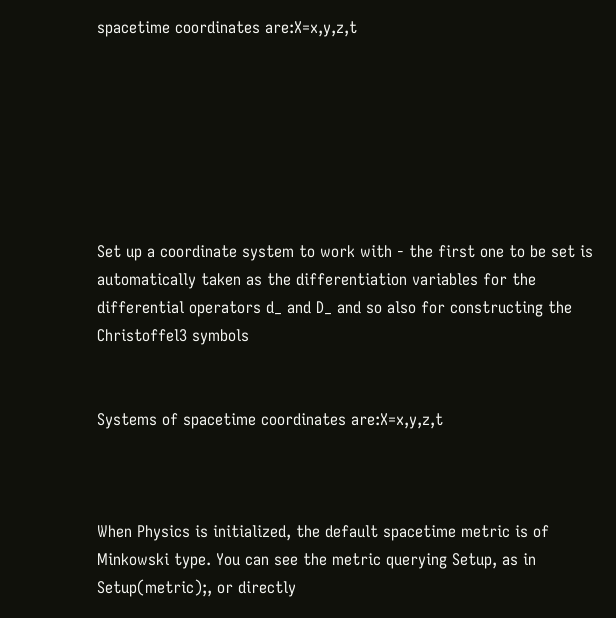spacetime coordinates are:X=x,y,z,t







Set up a coordinate system to work with - the first one to be set is automatically taken as the differentiation variables for the differential operators d_ and D_ and so also for constructing the Christoffel3 symbols


Systems of spacetime coordinates are:X=x,y,z,t



When Physics is initialized, the default spacetime metric is of Minkowski type. You can see the metric querying Setup, as in Setup(metric);, or directly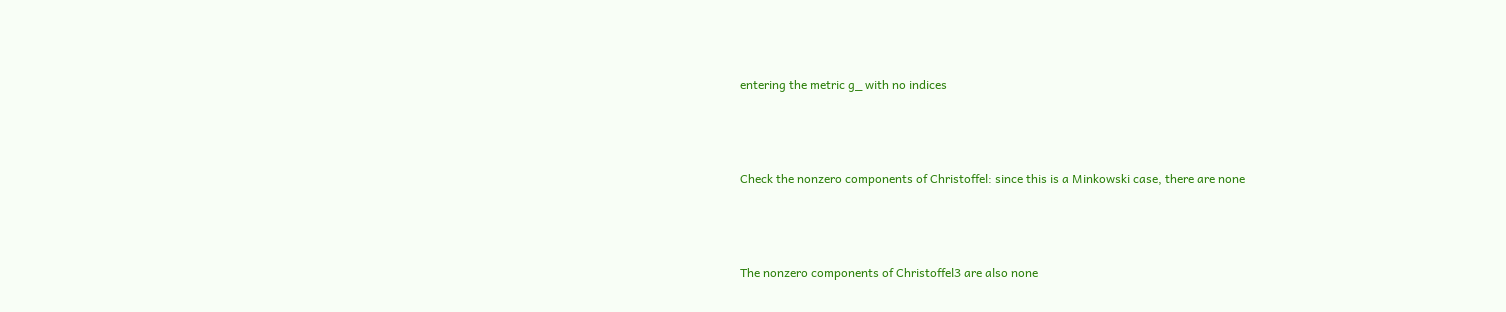entering the metric g_ with no indices




Check the nonzero components of Christoffel: since this is a Minkowski case, there are none




The nonzero components of Christoffel3 are also none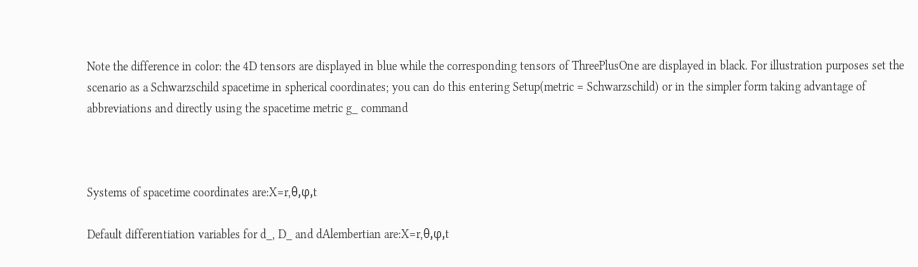Note the difference in color: the 4D tensors are displayed in blue while the corresponding tensors of ThreePlusOne are displayed in black. For illustration purposes set the scenario as a Schwarzschild spacetime in spherical coordinates; you can do this entering Setup(metric = Schwarzschild) or in the simpler form taking advantage of abbreviations and directly using the spacetime metric g_ command



Systems of spacetime coordinates are:X=r,θ,φ,t

Default differentiation variables for d_, D_ and dAlembertian are:X=r,θ,φ,t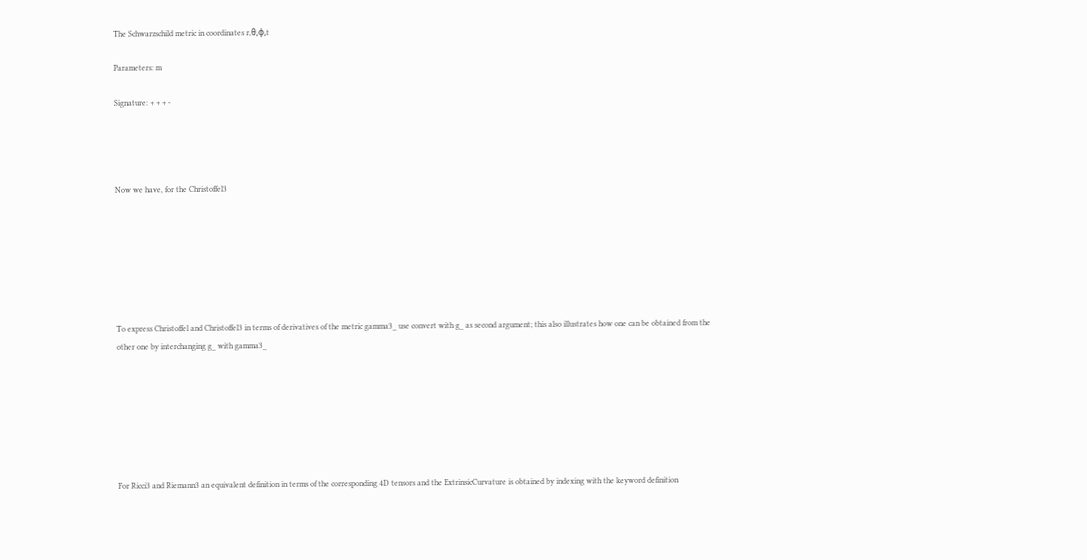The Schwarzschild metric in coordinates r,θ,φ,t

Parameters: m

Signature: + + + -




Now we have, for the Christoffel3







To express Christoffel and Christoffel3 in terms of derivatives of the metric gamma3_ use convert with g_ as second argument; this also illustrates how one can be obtained from the other one by interchanging g_ with gamma3_







For Ricci3 and Riemann3 an equivalent definition in terms of the corresponding 4D tensors and the ExtrinsicCurvature is obtained by indexing with the keyword definition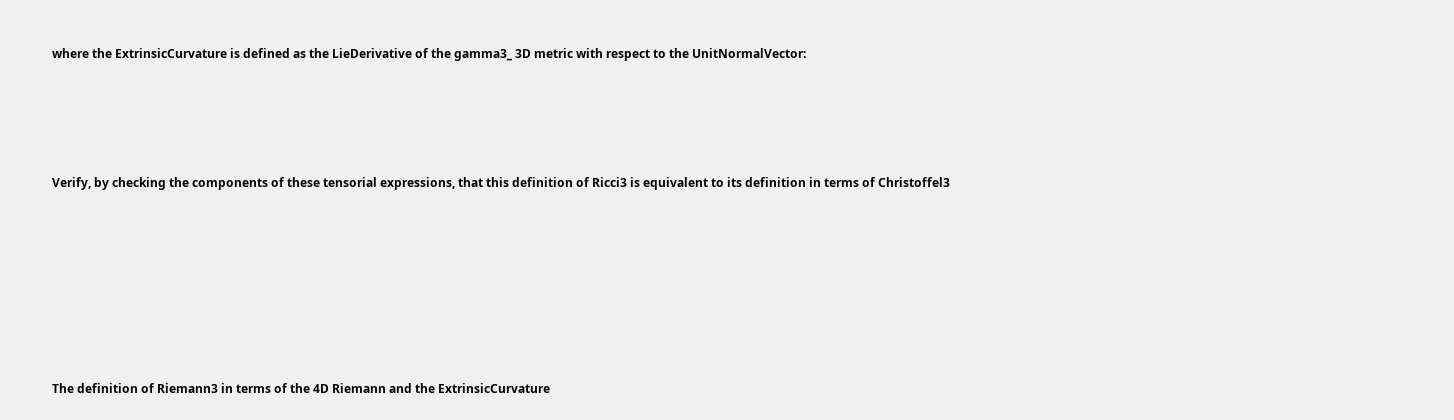where the ExtrinsicCurvature is defined as the LieDerivative of the gamma3_ 3D metric with respect to the UnitNormalVector:




Verify, by checking the components of these tensorial expressions, that this definition of Ricci3 is equivalent to its definition in terms of Christoffel3







The definition of Riemann3 in terms of the 4D Riemann and the ExtrinsicCurvature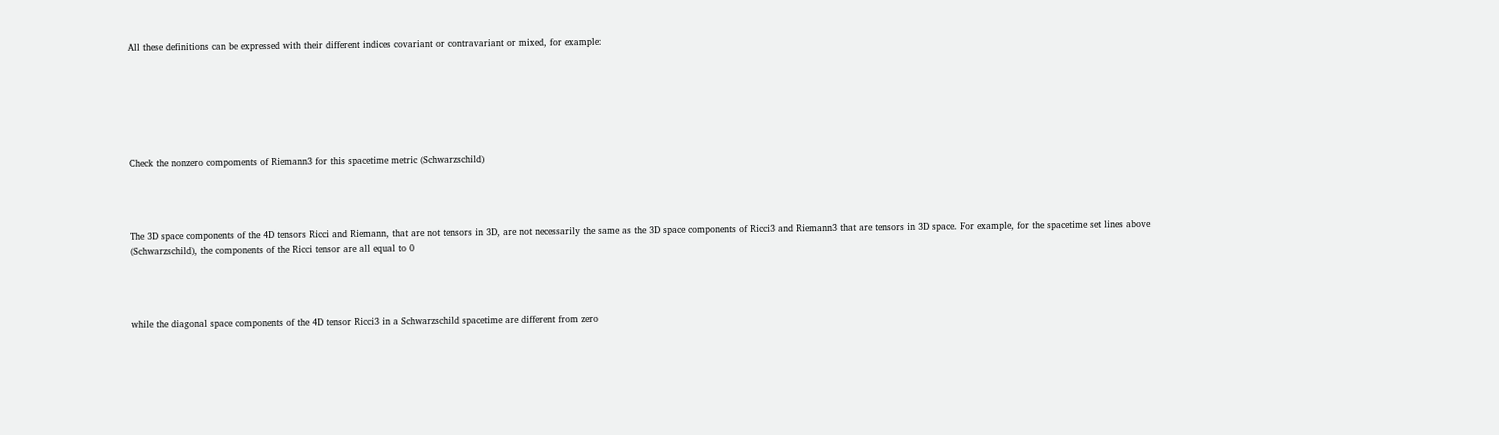All these definitions can be expressed with their different indices covariant or contravariant or mixed, for example:







Check the nonzero compoments of Riemann3 for this spacetime metric (Schwarzschild)




The 3D space components of the 4D tensors Ricci and Riemann, that are not tensors in 3D, are not necessarily the same as the 3D space components of Ricci3 and Riemann3 that are tensors in 3D space. For example, for the spacetime set lines above (Schwarzschild), the components of the Ricci tensor are all equal to 0




while the diagonal space components of the 4D tensor Ricci3 in a Schwarzschild spacetime are different from zero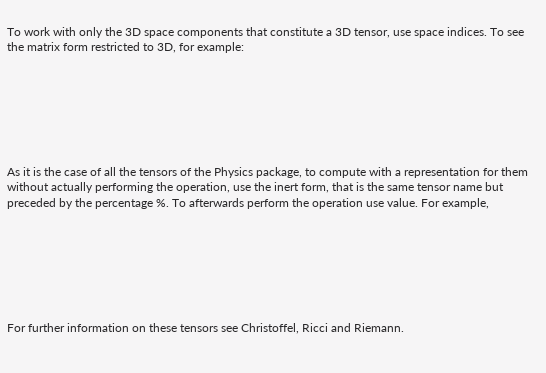To work with only the 3D space components that constitute a 3D tensor, use space indices. To see the matrix form restricted to 3D, for example:







As it is the case of all the tensors of the Physics package, to compute with a representation for them without actually performing the operation, use the inert form, that is the same tensor name but preceded by the percentage %. To afterwards perform the operation use value. For example,







For further information on these tensors see Christoffel, Ricci and Riemann.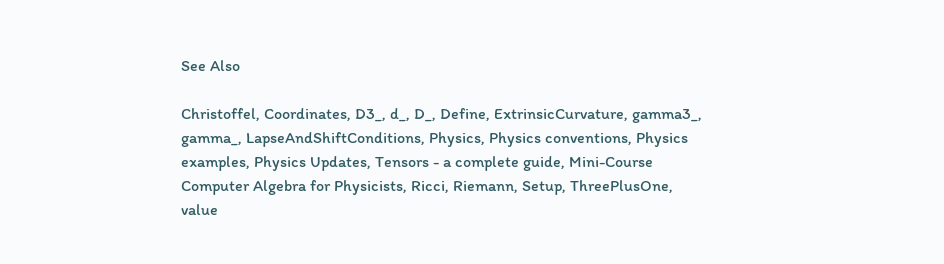See Also

Christoffel, Coordinates, D3_, d_, D_, Define, ExtrinsicCurvature, gamma3_, gamma_, LapseAndShiftConditions, Physics, Physics conventions, Physics examples, Physics Updates, Tensors - a complete guide, Mini-Course Computer Algebra for Physicists, Ricci, Riemann, Setup, ThreePlusOne, value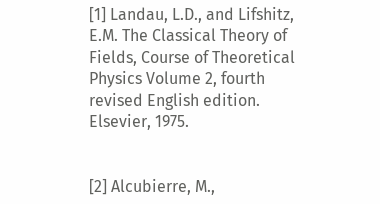[1] Landau, L.D., and Lifshitz, E.M. The Classical Theory of Fields, Course of Theoretical Physics Volume 2, fourth revised English edition. Elsevier, 1975.


[2] Alcubierre, M.,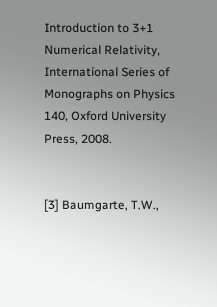Introduction to 3+1 Numerical Relativity, International Series of Monographs on Physics 140, Oxford University Press, 2008.


[3] Baumgarte, T.W.,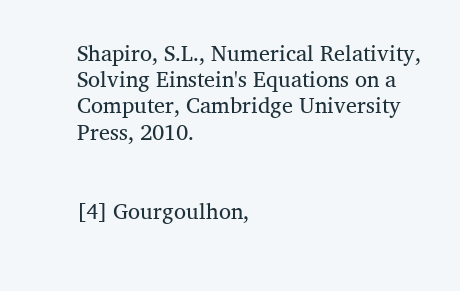Shapiro, S.L., Numerical Relativity, Solving Einstein's Equations on a Computer, Cambridge University Press, 2010.


[4] Gourgoulhon,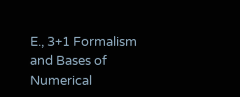E., 3+1 Formalism and Bases of Numerical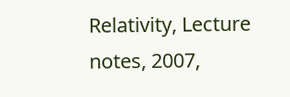Relativity, Lecture notes, 2007,